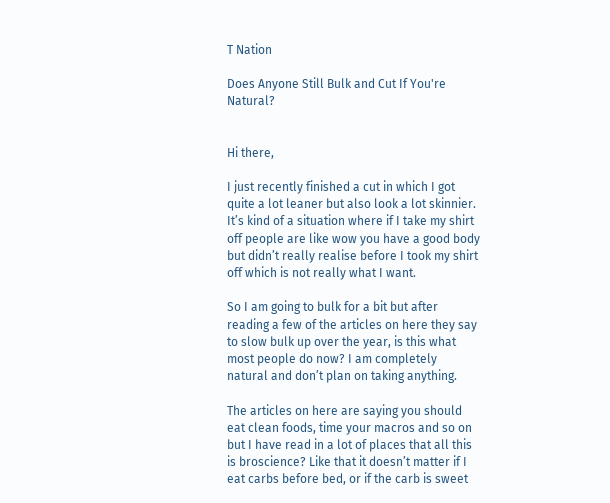T Nation

Does Anyone Still Bulk and Cut If You're Natural?


Hi there,

I just recently finished a cut in which I got quite a lot leaner but also look a lot skinnier. It’s kind of a situation where if I take my shirt off people are like wow you have a good body but didn’t really realise before I took my shirt off which is not really what I want.

So I am going to bulk for a bit but after reading a few of the articles on here they say to slow bulk up over the year, is this what most people do now? I am completely natural and don’t plan on taking anything.

The articles on here are saying you should eat clean foods, time your macros and so on but I have read in a lot of places that all this is broscience? Like that it doesn’t matter if I eat carbs before bed, or if the carb is sweet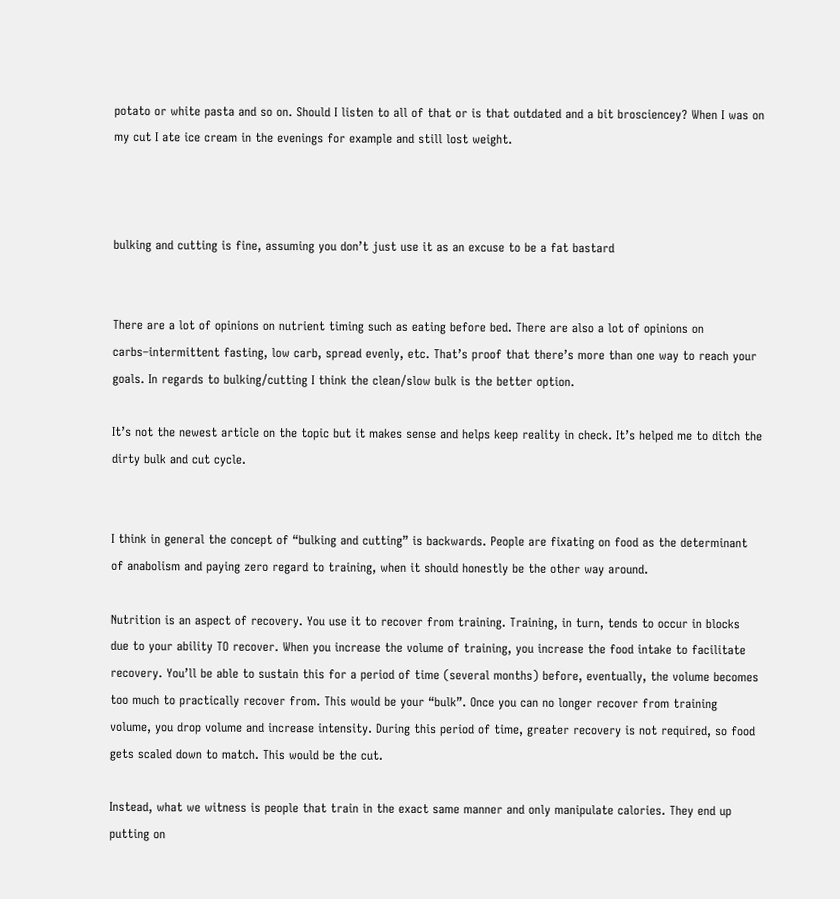potato or white pasta and so on. Should I listen to all of that or is that outdated and a bit brosciencey? When I was on my cut I ate ice cream in the evenings for example and still lost weight.



bulking and cutting is fine, assuming you don’t just use it as an excuse to be a fat bastard


There are a lot of opinions on nutrient timing such as eating before bed. There are also a lot of opinions on carbs–intermittent fasting, low carb, spread evenly, etc. That’s proof that there’s more than one way to reach your goals. In regards to bulking/cutting I think the clean/slow bulk is the better option.

It’s not the newest article on the topic but it makes sense and helps keep reality in check. It’s helped me to ditch the dirty bulk and cut cycle.


I think in general the concept of “bulking and cutting” is backwards. People are fixating on food as the determinant of anabolism and paying zero regard to training, when it should honestly be the other way around.

Nutrition is an aspect of recovery. You use it to recover from training. Training, in turn, tends to occur in blocks due to your ability TO recover. When you increase the volume of training, you increase the food intake to facilitate recovery. You’ll be able to sustain this for a period of time (several months) before, eventually, the volume becomes too much to practically recover from. This would be your “bulk”. Once you can no longer recover from training volume, you drop volume and increase intensity. During this period of time, greater recovery is not required, so food gets scaled down to match. This would be the cut.

Instead, what we witness is people that train in the exact same manner and only manipulate calories. They end up putting on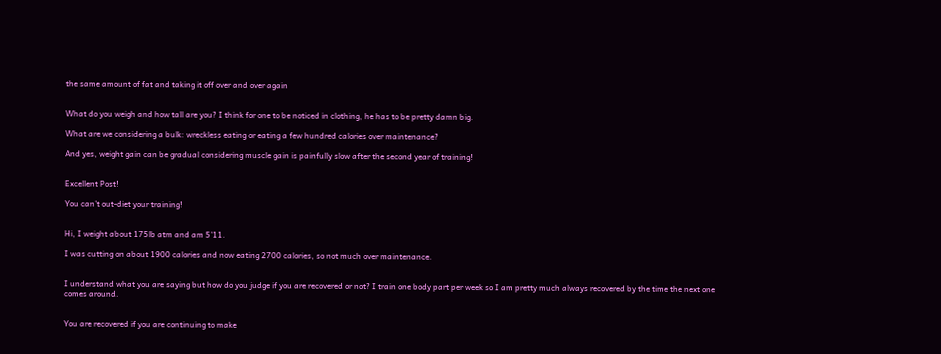the same amount of fat and taking it off over and over again


What do you weigh and how tall are you? I think for one to be noticed in clothing, he has to be pretty damn big.

What are we considering a bulk: wreckless eating or eating a few hundred calories over maintenance?

And yes, weight gain can be gradual considering muscle gain is painfully slow after the second year of training!


Excellent Post!

You can’t out-diet your training!


Hi, I weight about 175lb atm and am 5’11.

I was cutting on about 1900 calories and now eating 2700 calories, so not much over maintenance.


I understand what you are saying but how do you judge if you are recovered or not? I train one body part per week so I am pretty much always recovered by the time the next one comes around.


You are recovered if you are continuing to make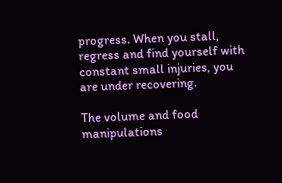progress. When you stall, regress and find yourself with constant small injuries, you are under recovering.

The volume and food manipulations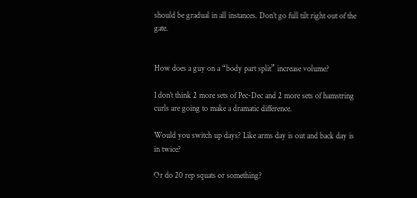should be gradual in all instances. Don’t go full tilt right out of the gate.


How does a guy on a “body part split” increase volume?

I don’t think 2 more sets of Pec-Dec and 2 more sets of hamstring curls are going to make a dramatic difference.

Would you switch up days? Like arms day is out and back day is in twice?

Or do 20 rep squats or something?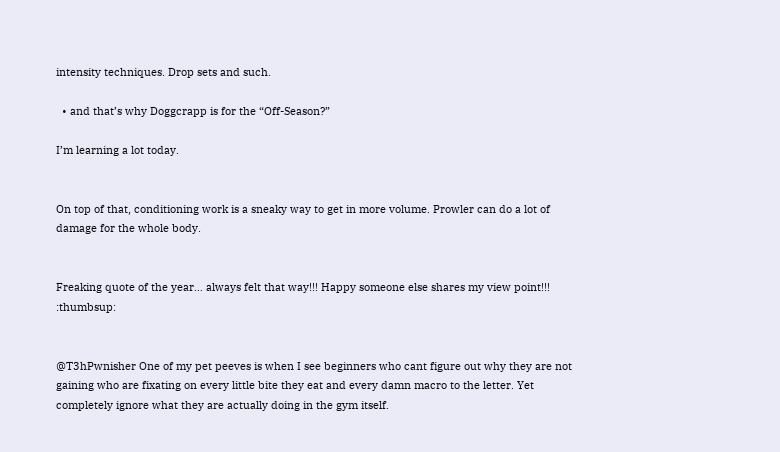intensity techniques. Drop sets and such.

  • and that’s why Doggcrapp is for the “Off-Season?”

I’m learning a lot today.


On top of that, conditioning work is a sneaky way to get in more volume. Prowler can do a lot of damage for the whole body.


Freaking quote of the year… always felt that way!!! Happy someone else shares my view point!!! :thumbsup:


@T3hPwnisher One of my pet peeves is when I see beginners who cant figure out why they are not gaining who are fixating on every little bite they eat and every damn macro to the letter. Yet completely ignore what they are actually doing in the gym itself.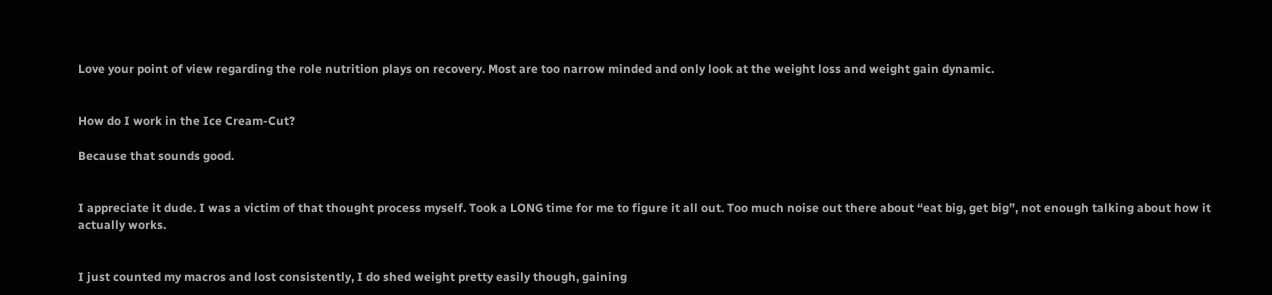Love your point of view regarding the role nutrition plays on recovery. Most are too narrow minded and only look at the weight loss and weight gain dynamic.


How do I work in the Ice Cream-Cut?

Because that sounds good.


I appreciate it dude. I was a victim of that thought process myself. Took a LONG time for me to figure it all out. Too much noise out there about “eat big, get big”, not enough talking about how it actually works.


I just counted my macros and lost consistently, I do shed weight pretty easily though, gaining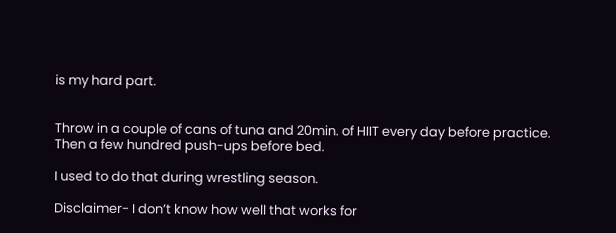is my hard part.


Throw in a couple of cans of tuna and 20min. of HIIT every day before practice. Then a few hundred push-ups before bed.

I used to do that during wrestling season.

Disclaimer- I don’t know how well that works for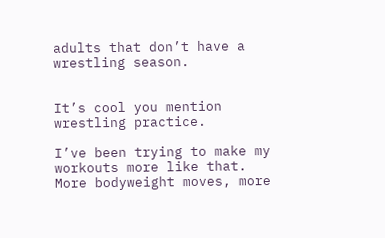adults that don’t have a wrestling season.


It’s cool you mention wrestling practice.

I’ve been trying to make my workouts more like that. More bodyweight moves, more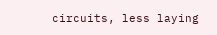circuits, less laying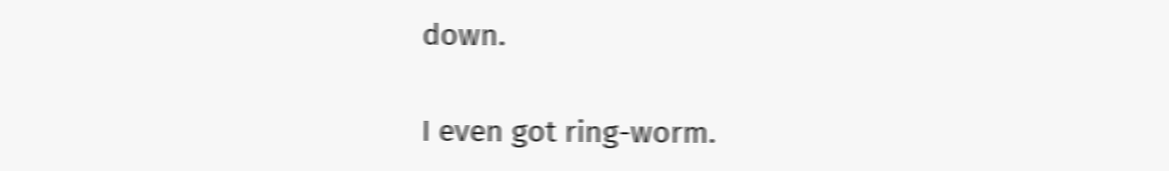down.

I even got ring-worm.